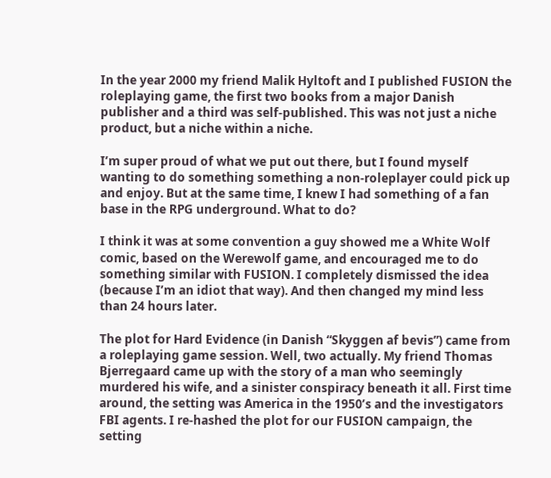In the year 2000 my friend Malik Hyltoft and I published FUSION the roleplaying game, the first two books from a major Danish publisher and a third was self-published. This was not just a niche product, but a niche within a niche.

I’m super proud of what we put out there, but I found myself wanting to do something something a non-roleplayer could pick up and enjoy. But at the same time, I knew I had something of a fan base in the RPG underground. What to do?

I think it was at some convention a guy showed me a White Wolf comic, based on the Werewolf game, and encouraged me to do something similar with FUSION. I completely dismissed the idea (because I’m an idiot that way). And then changed my mind less than 24 hours later.

The plot for Hard Evidence (in Danish “Skyggen af bevis”) came from a roleplaying game session. Well, two actually. My friend Thomas Bjerregaard came up with the story of a man who seemingly murdered his wife, and a sinister conspiracy beneath it all. First time around, the setting was America in the 1950’s and the investigators FBI agents. I re-hashed the plot for our FUSION campaign, the setting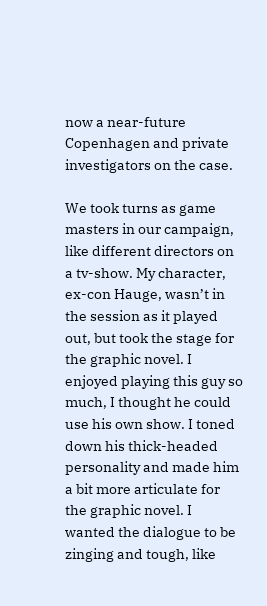now a near-future Copenhagen and private investigators on the case.

We took turns as game masters in our campaign, like different directors on a tv-show. My character, ex-con Hauge, wasn’t in the session as it played out, but took the stage for the graphic novel. I enjoyed playing this guy so much, I thought he could use his own show. I toned down his thick-headed personality and made him a bit more articulate for the graphic novel. I wanted the dialogue to be zinging and tough, like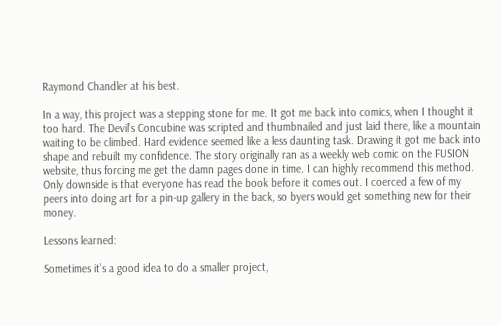Raymond Chandler at his best.

In a way, this project was a stepping stone for me. It got me back into comics, when I thought it too hard. The Devil’s Concubine was scripted and thumbnailed and just laid there, like a mountain waiting to be climbed. Hard evidence seemed like a less daunting task. Drawing it got me back into shape and rebuilt my confidence. The story originally ran as a weekly web comic on the FUSION website, thus forcing me get the damn pages done in time. I can highly recommend this method. Only downside is that everyone has read the book before it comes out. I coerced a few of my peers into doing art for a pin-up gallery in the back, so byers would get something new for their money.

Lessons learned:

Sometimes it’s a good idea to do a smaller project,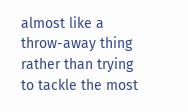almost like a throw-away thing rather than trying to tackle the most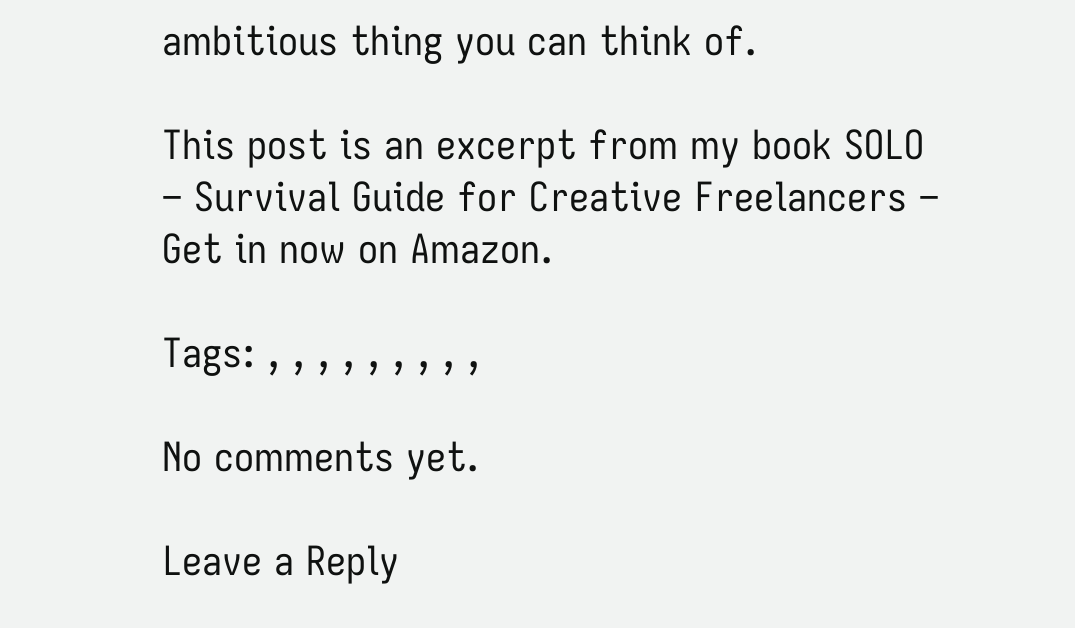ambitious thing you can think of.

This post is an excerpt from my book SOLO – Survival Guide for Creative Freelancers – Get in now on Amazon.

Tags: , , , , , , , , ,

No comments yet.

Leave a Reply